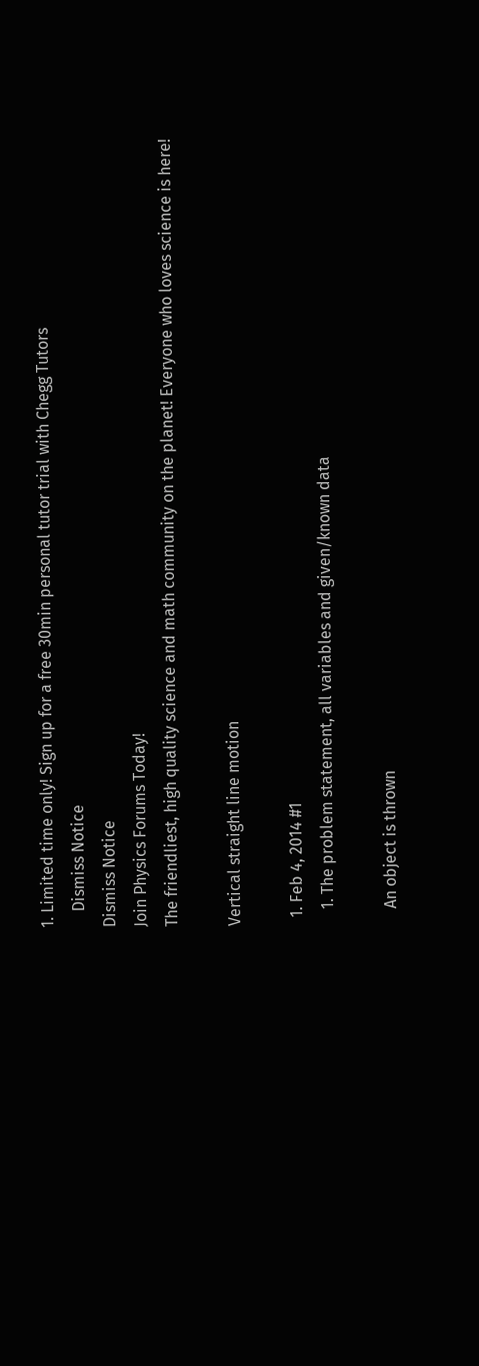1. Limited time only! Sign up for a free 30min personal tutor trial with Chegg Tutors
    Dismiss Notice
Dismiss Notice
Join Physics Forums Today!
The friendliest, high quality science and math community on the planet! Everyone who loves science is here!

Vertical straight line motion

  1. Feb 4, 2014 #1
    1. The problem statement, all variables and given/known data

    An object is thrown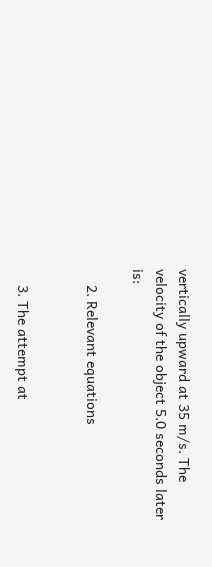vertically upward at 35 m/s. The velocity of the object 5.0 seconds later is:

    2. Relevant equations


    3. The attempt at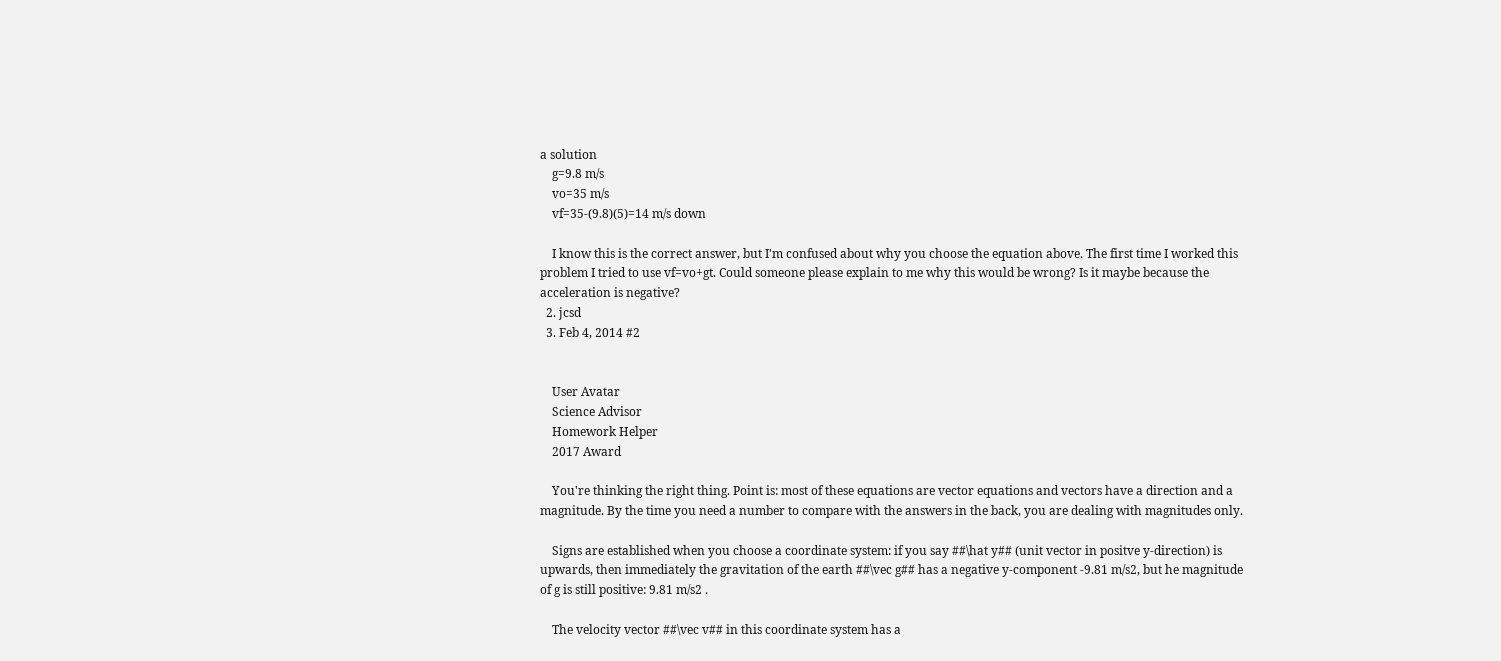a solution
    g=9.8 m/s
    vo=35 m/s
    vf=35-(9.8)(5)=14 m/s down

    I know this is the correct answer, but I'm confused about why you choose the equation above. The first time I worked this problem I tried to use vf=vo+gt. Could someone please explain to me why this would be wrong? Is it maybe because the acceleration is negative?
  2. jcsd
  3. Feb 4, 2014 #2


    User Avatar
    Science Advisor
    Homework Helper
    2017 Award

    You're thinking the right thing. Point is: most of these equations are vector equations and vectors have a direction and a magnitude. By the time you need a number to compare with the answers in the back, you are dealing with magnitudes only.

    Signs are established when you choose a coordinate system: if you say ##\hat y## (unit vector in positve y-direction) is upwards, then immediately the gravitation of the earth ##\vec g## has a negative y-component -9.81 m/s2, but he magnitude of g is still positive: 9.81 m/s2 .

    The velocity vector ##\vec v## in this coordinate system has a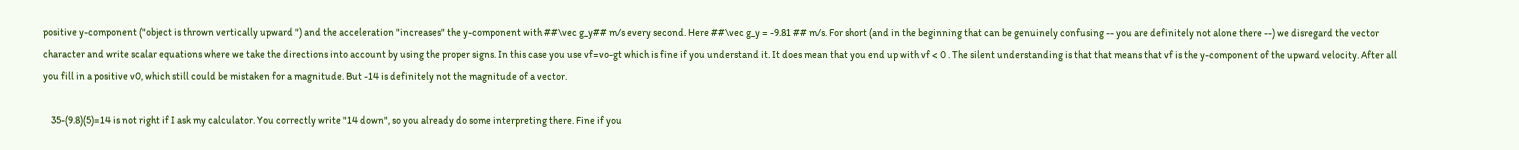positive y-component ("object is thrown vertically upward ") and the acceleration "increases" the y-component with ##\vec g_y## m/s every second. Here ##\vec g_y = -9.81 ## m/s. For short (and in the beginning that can be genuinely confusing -- you are definitely not alone there --) we disregard the vector character and write scalar equations where we take the directions into account by using the proper signs. In this case you use vf=vo-gt which is fine if you understand it. It does mean that you end up with vf < 0 . The silent understanding is that that means that vf is the y-component of the upward velocity. After all you fill in a positive v0, which still could be mistaken for a magnitude. But -14 is definitely not the magnitude of a vector.

    35-(9.8)(5)=14 is not right if I ask my calculator. You correctly write "14 down", so you already do some interpreting there. Fine if you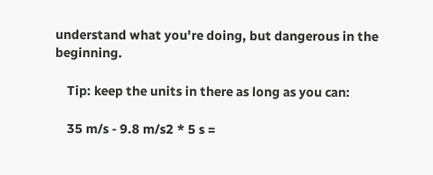understand what you're doing, but dangerous in the beginning.

    Tip: keep the units in there as long as you can:

    35 m/s - 9.8 m/s2 * 5 s =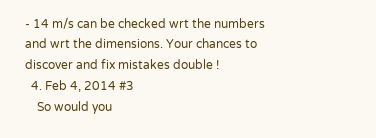- 14 m/s can be checked wrt the numbers and wrt the dimensions. Your chances to discover and fix mistakes double !
  4. Feb 4, 2014 #3
    So would you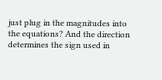just plug in the magnitudes into the equations? And the direction determines the sign used in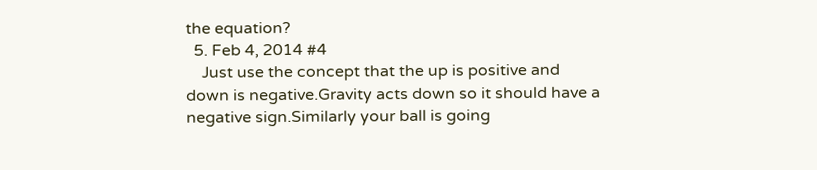the equation?
  5. Feb 4, 2014 #4
    Just use the concept that the up is positive and down is negative.Gravity acts down so it should have a negative sign.Similarly your ball is going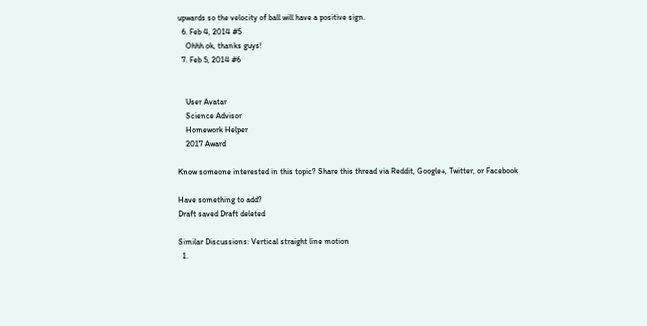upwards so the velocity of ball will have a positive sign.
  6. Feb 4, 2014 #5
    Ohhh ok, thanks guys!
  7. Feb 5, 2014 #6


    User Avatar
    Science Advisor
    Homework Helper
    2017 Award

Know someone interested in this topic? Share this thread via Reddit, Google+, Twitter, or Facebook

Have something to add?
Draft saved Draft deleted

Similar Discussions: Vertical straight line motion
  1.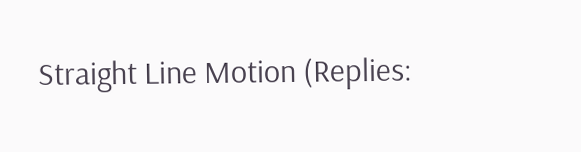Straight Line Motion (Replies: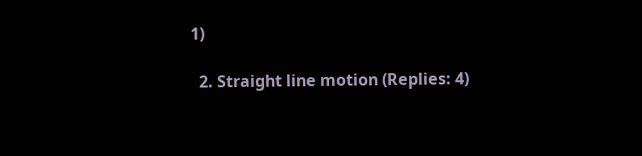1)

  2. Straight line motion (Replies: 4)